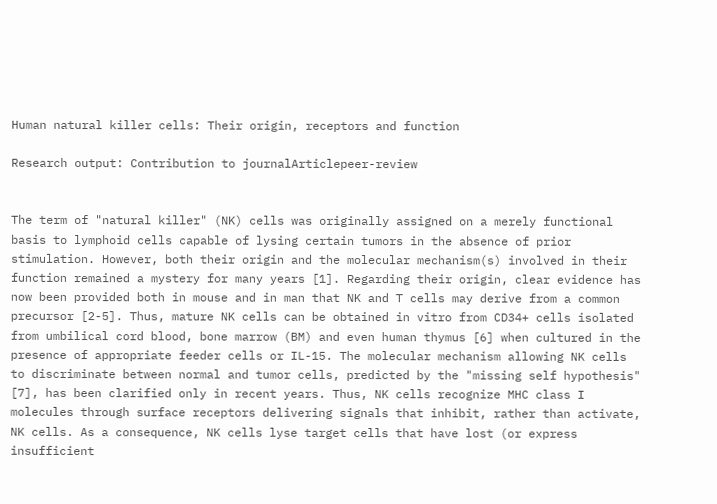Human natural killer cells: Their origin, receptors and function

Research output: Contribution to journalArticlepeer-review


The term of "natural killer" (NK) cells was originally assigned on a merely functional basis to lymphoid cells capable of lysing certain tumors in the absence of prior stimulation. However, both their origin and the molecular mechanism(s) involved in their function remained a mystery for many years [1]. Regarding their origin, clear evidence has now been provided both in mouse and in man that NK and T cells may derive from a common precursor [2-5]. Thus, mature NK cells can be obtained in vitro from CD34+ cells isolated from umbilical cord blood, bone marrow (BM) and even human thymus [6] when cultured in the presence of appropriate feeder cells or IL-15. The molecular mechanism allowing NK cells to discriminate between normal and tumor cells, predicted by the "missing self hypothesis" [7], has been clarified only in recent years. Thus, NK cells recognize MHC class I molecules through surface receptors delivering signals that inhibit, rather than activate, NK cells. As a consequence, NK cells lyse target cells that have lost (or express insufficient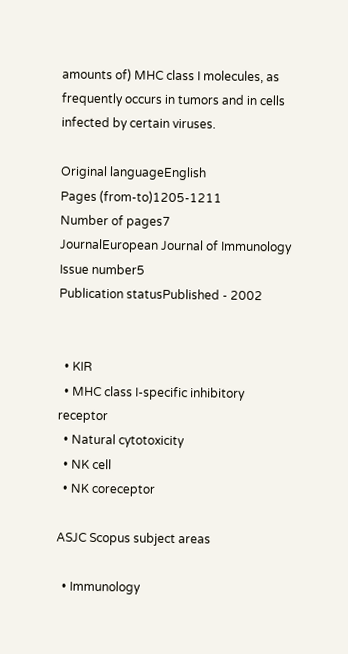amounts of) MHC class I molecules, as frequently occurs in tumors and in cells infected by certain viruses.

Original languageEnglish
Pages (from-to)1205-1211
Number of pages7
JournalEuropean Journal of Immunology
Issue number5
Publication statusPublished - 2002


  • KIR
  • MHC class I-specific inhibitory receptor
  • Natural cytotoxicity
  • NK cell
  • NK coreceptor

ASJC Scopus subject areas

  • Immunology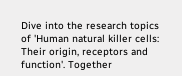Dive into the research topics of 'Human natural killer cells: Their origin, receptors and function'. Together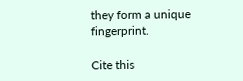they form a unique fingerprint.

Cite this